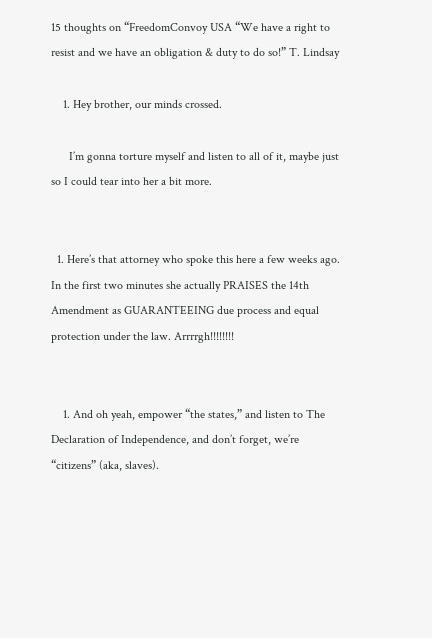15 thoughts on “FreedomConvoy USA “We have a right to resist and we have an obligation & duty to do so!” T. Lindsay

    1. Hey brother, our minds crossed.

      I’m gonna torture myself and listen to all of it, maybe just so I could tear into her a bit more.


  1. Here’s that attorney who spoke this here a few weeks ago. In the first two minutes she actually PRAISES the 14th Amendment as GUARANTEEING due process and equal protection under the law. Arrrrgh!!!!!!!!


    1. And oh yeah, empower “the states,” and listen to The Declaration of Independence, and don’t forget, we’re “citizens” (aka, slaves).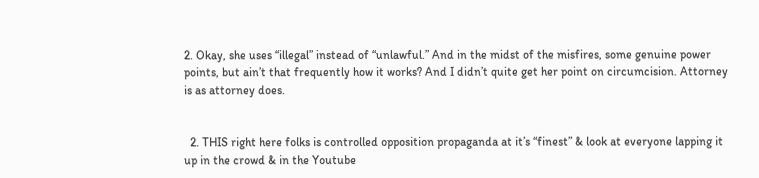2. Okay, she uses “illegal” instead of “unlawful.” And in the midst of the misfires, some genuine power points, but ain’t that frequently how it works? And I didn’t quite get her point on circumcision. Attorney is as attorney does.


  2. THIS right here folks is controlled opposition propaganda at it’s “finest” & look at everyone lapping it up in the crowd & in the Youtube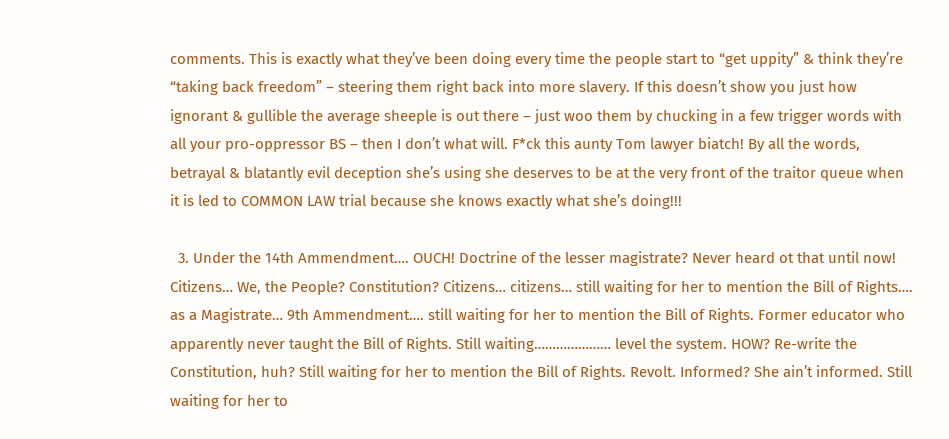comments. This is exactly what they’ve been doing every time the people start to “get uppity” & think they’re “taking back freedom” – steering them right back into more slavery. If this doesn’t show you just how ignorant & gullible the average sheeple is out there – just woo them by chucking in a few trigger words with all your pro-oppressor BS – then I don’t what will. F*ck this aunty Tom lawyer biatch! By all the words, betrayal & blatantly evil deception she’s using she deserves to be at the very front of the traitor queue when it is led to COMMON LAW trial because she knows exactly what she’s doing!!!

  3. Under the 14th Ammendment…. OUCH! Doctrine of the lesser magistrate? Never heard ot that until now! Citizens… We, the People? Constitution? Citizens… citizens… still waiting for her to mention the Bill of Rights…. as a Magistrate… 9th Ammendment…. still waiting for her to mention the Bill of Rights. Former educator who apparently never taught the Bill of Rights. Still waiting………………… level the system. HOW? Re-write the Constitution, huh? Still waiting for her to mention the Bill of Rights. Revolt. Informed? She ain’t informed. Still waiting for her to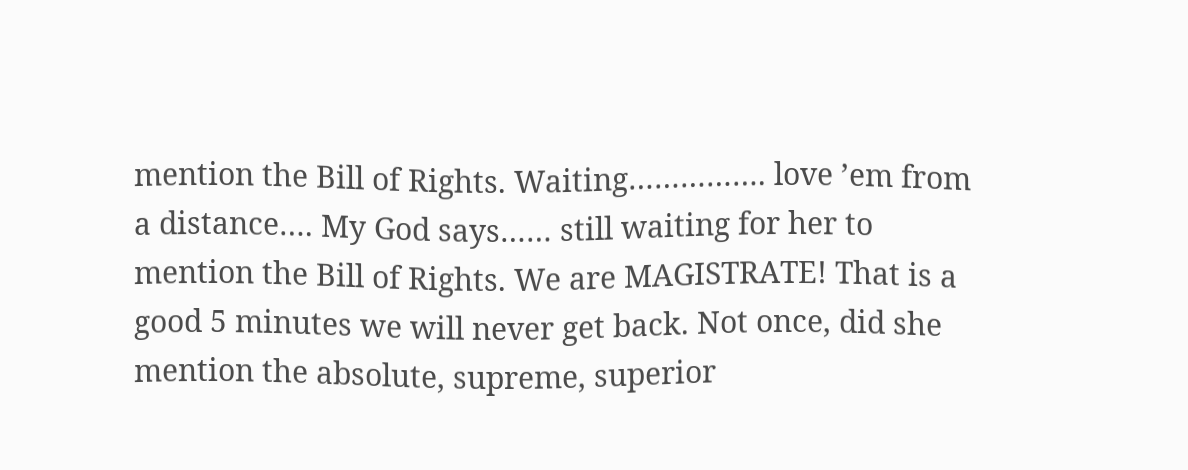mention the Bill of Rights. Waiting……………. love ’em from a distance…. My God says…… still waiting for her to mention the Bill of Rights. We are MAGISTRATE! That is a good 5 minutes we will never get back. Not once, did she mention the absolute, supreme, superior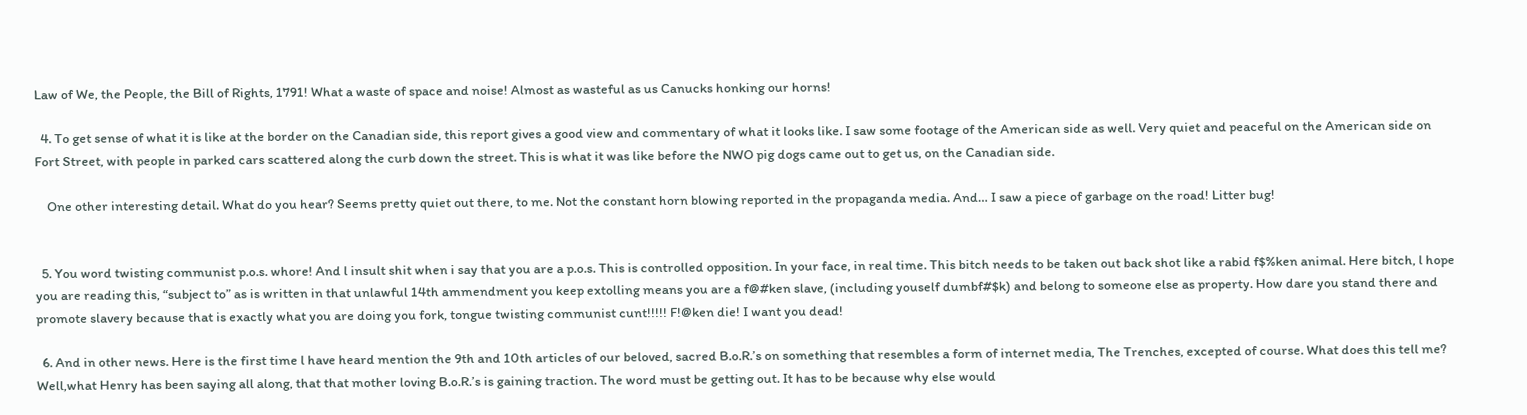Law of We, the People, the Bill of Rights, 1791! What a waste of space and noise! Almost as wasteful as us Canucks honking our horns!

  4. To get sense of what it is like at the border on the Canadian side, this report gives a good view and commentary of what it looks like. I saw some footage of the American side as well. Very quiet and peaceful on the American side on Fort Street, with people in parked cars scattered along the curb down the street. This is what it was like before the NWO pig dogs came out to get us, on the Canadian side.

    One other interesting detail. What do you hear? Seems pretty quiet out there, to me. Not the constant horn blowing reported in the propaganda media. And… I saw a piece of garbage on the road! Litter bug!


  5. You word twisting communist p.o.s. whore! And l insult shit when i say that you are a p.o.s. This is controlled opposition. In your face, in real time. This bitch needs to be taken out back shot like a rabid f$%ken animal. Here bitch, l hope you are reading this, “subject to” as is written in that unlawful 14th ammendment you keep extolling means you are a f@#ken slave, (including youself dumbf#$k) and belong to someone else as property. How dare you stand there and promote slavery because that is exactly what you are doing you fork, tongue twisting communist cunt!!!!! F!@ken die! I want you dead!

  6. And in other news. Here is the first time l have heard mention the 9th and 10th articles of our beloved, sacred B.o.R.’s on something that resembles a form of internet media, The Trenches, excepted of course. What does this tell me? Well,what Henry has been saying all along, that that mother loving B.o.R.’s is gaining traction. The word must be getting out. It has to be because why else would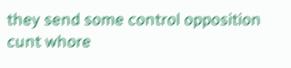they send some control opposition cunt whore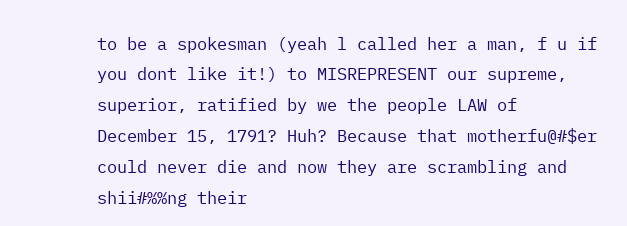to be a spokesman (yeah l called her a man, f u if you dont like it!) to MISREPRESENT our supreme, superior, ratified by we the people LAW of December 15, 1791? Huh? Because that motherfu@#$er could never die and now they are scrambling and shii#%%ng their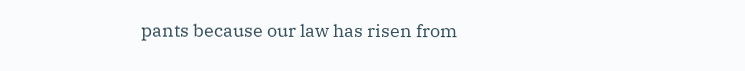pants because our law has risen from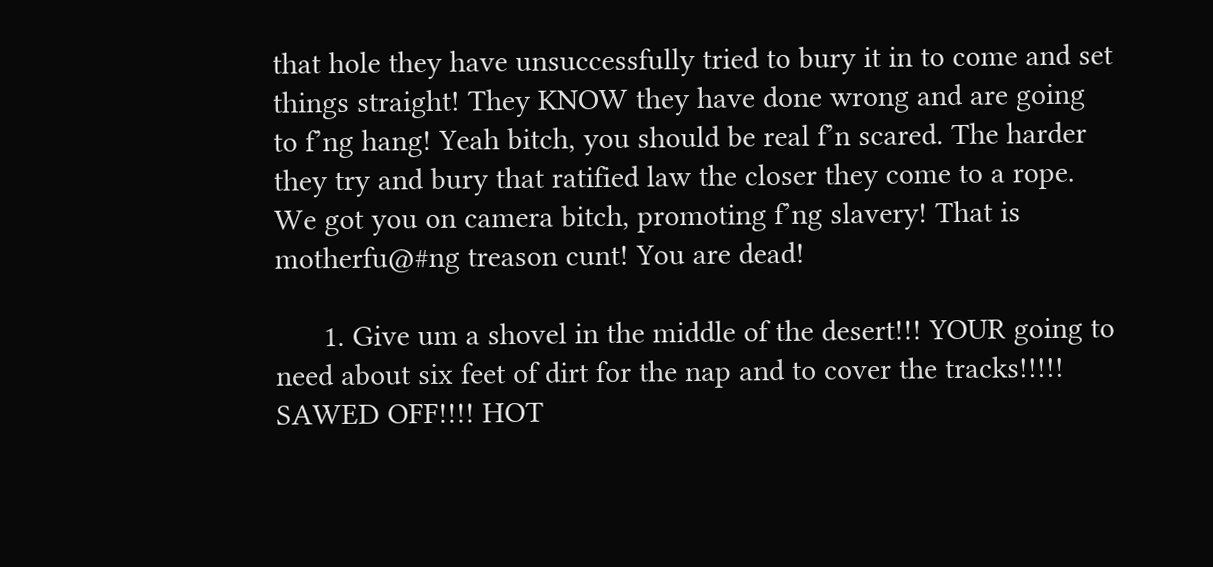that hole they have unsuccessfully tried to bury it in to come and set things straight! They KNOW they have done wrong and are going to f’ng hang! Yeah bitch, you should be real f’n scared. The harder they try and bury that ratified law the closer they come to a rope. We got you on camera bitch, promoting f’ng slavery! That is motherfu@#ng treason cunt! You are dead!

      1. Give um a shovel in the middle of the desert!!! YOUR going to need about six feet of dirt for the nap and to cover the tracks!!!!! SAWED OFF!!!! HOT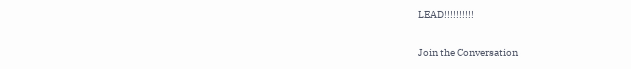LEAD!!!!!!!!!!

Join the Conversation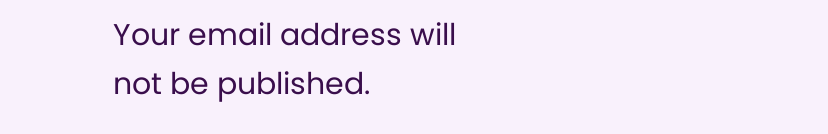Your email address will not be published.